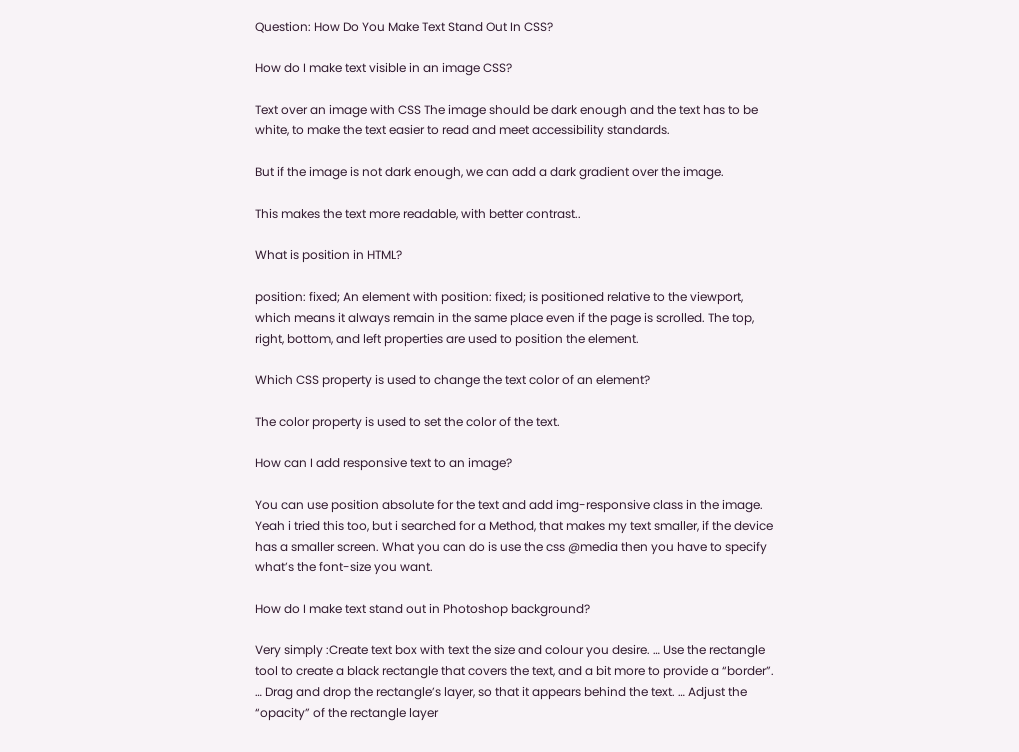Question: How Do You Make Text Stand Out In CSS?

How do I make text visible in an image CSS?

Text over an image with CSS The image should be dark enough and the text has to be white, to make the text easier to read and meet accessibility standards.

But if the image is not dark enough, we can add a dark gradient over the image.

This makes the text more readable, with better contrast..

What is position in HTML?

position: fixed; An element with position: fixed; is positioned relative to the viewport, which means it always remain in the same place even if the page is scrolled. The top, right, bottom, and left properties are used to position the element.

Which CSS property is used to change the text color of an element?

The color property is used to set the color of the text.

How can I add responsive text to an image?

You can use position absolute for the text and add img-responsive class in the image. Yeah i tried this too, but i searched for a Method, that makes my text smaller, if the device has a smaller screen. What you can do is use the css @media then you have to specify what’s the font-size you want.

How do I make text stand out in Photoshop background?

Very simply :Create text box with text the size and colour you desire. … Use the rectangle tool to create a black rectangle that covers the text, and a bit more to provide a “border”. … Drag and drop the rectangle’s layer, so that it appears behind the text. … Adjust the “opacity” of the rectangle layer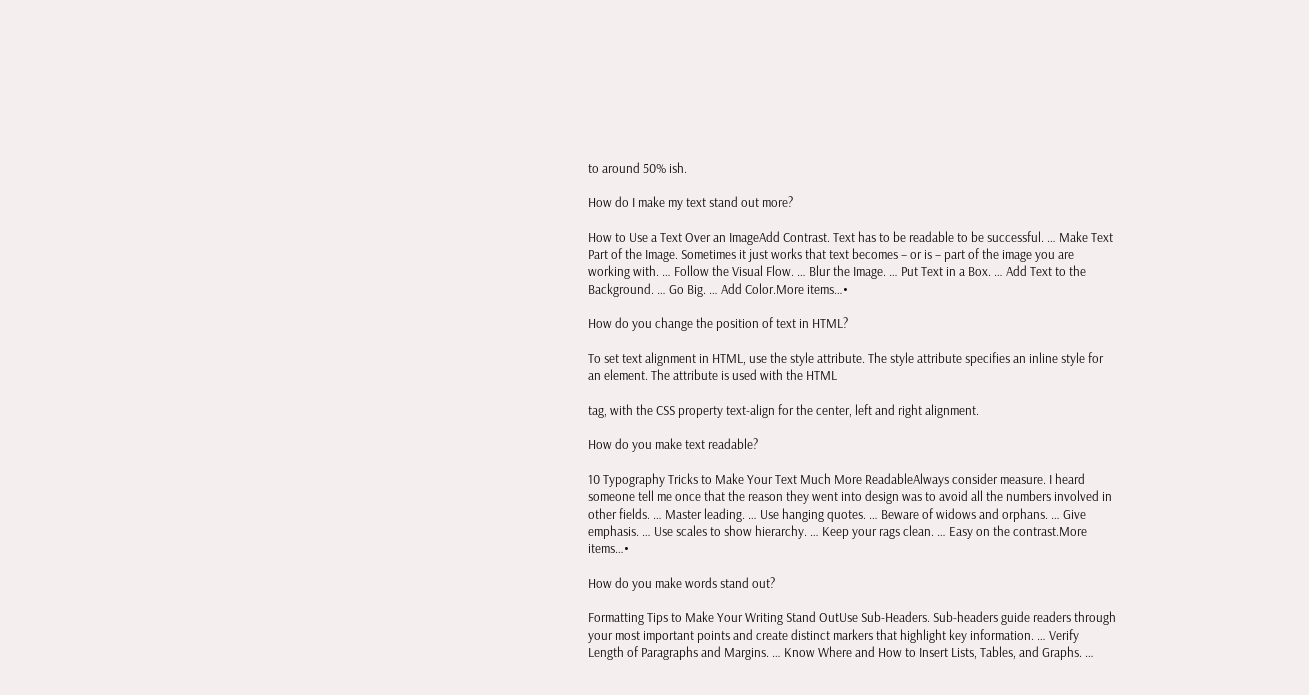to around 50% ish.

How do I make my text stand out more?

How to Use a Text Over an ImageAdd Contrast. Text has to be readable to be successful. … Make Text Part of the Image. Sometimes it just works that text becomes – or is – part of the image you are working with. … Follow the Visual Flow. … Blur the Image. … Put Text in a Box. … Add Text to the Background. … Go Big. … Add Color.More items…•

How do you change the position of text in HTML?

To set text alignment in HTML, use the style attribute. The style attribute specifies an inline style for an element. The attribute is used with the HTML

tag, with the CSS property text-align for the center, left and right alignment.

How do you make text readable?

10 Typography Tricks to Make Your Text Much More ReadableAlways consider measure. I heard someone tell me once that the reason they went into design was to avoid all the numbers involved in other fields. … Master leading. … Use hanging quotes. … Beware of widows and orphans. … Give emphasis. … Use scales to show hierarchy. … Keep your rags clean. … Easy on the contrast.More items…•

How do you make words stand out?

Formatting Tips to Make Your Writing Stand OutUse Sub-Headers. Sub-headers guide readers through your most important points and create distinct markers that highlight key information. … Verify Length of Paragraphs and Margins. … Know Where and How to Insert Lists, Tables, and Graphs. …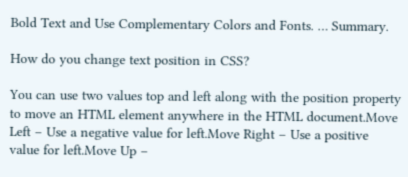Bold Text and Use Complementary Colors and Fonts. … Summary.

How do you change text position in CSS?

You can use two values top and left along with the position property to move an HTML element anywhere in the HTML document.Move Left – Use a negative value for left.Move Right – Use a positive value for left.Move Up –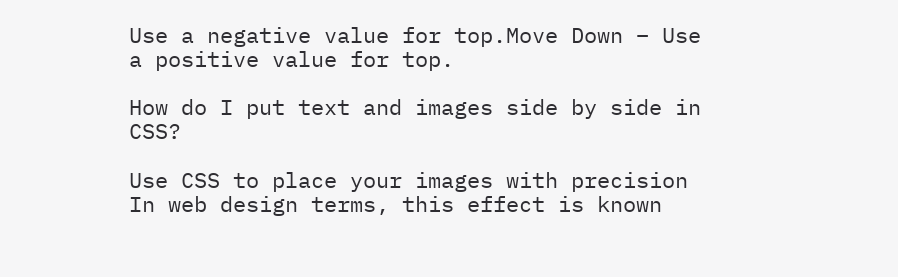Use a negative value for top.Move Down – Use a positive value for top.

How do I put text and images side by side in CSS?

Use CSS to place your images with precision In web design terms, this effect is known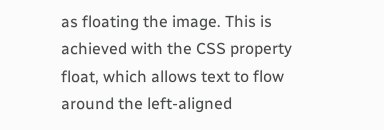as floating the image. This is achieved with the CSS property float, which allows text to flow around the left-aligned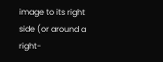image to its right side (or around a right-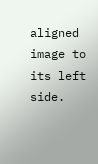aligned image to its left side.